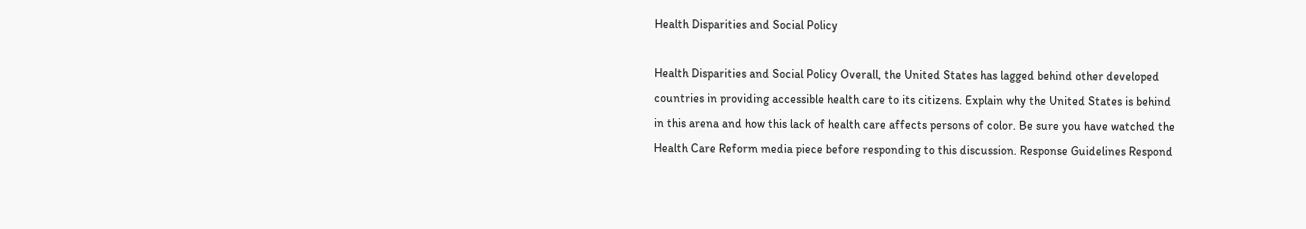Health Disparities and Social Policy

Health Disparities and Social Policy Overall, the United States has lagged behind other developed countries in providing accessible health care to its citizens. Explain why the United States is behind in this arena and how this lack of health care affects persons of color. Be sure you have watched the Health Care Reform media piece before responding to this discussion. Response Guidelines Respond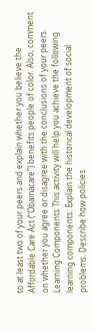to at least two of your peers and explain whether you believe the Affordable Care Act (“Obamacare”) benefits people of color. Also, comment on whether you agree or disagree with the conclusions of your peers. Learning Components This activity will help you achieve the following learning components: Explain the historical development of social problems. Describe how policies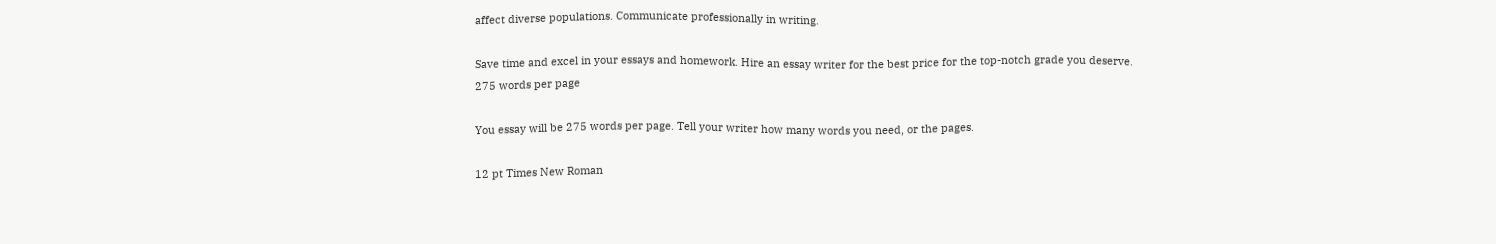affect diverse populations. Communicate professionally in writing.

Save time and excel in your essays and homework. Hire an essay writer for the best price for the top-notch grade you deserve.
275 words per page

You essay will be 275 words per page. Tell your writer how many words you need, or the pages.

12 pt Times New Roman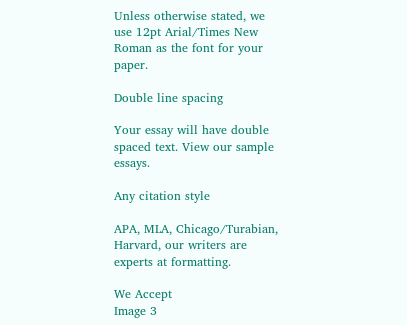Unless otherwise stated, we use 12pt Arial/Times New Roman as the font for your paper.

Double line spacing

Your essay will have double spaced text. View our sample essays.

Any citation style

APA, MLA, Chicago/Turabian, Harvard, our writers are experts at formatting.

We Accept
Image 3